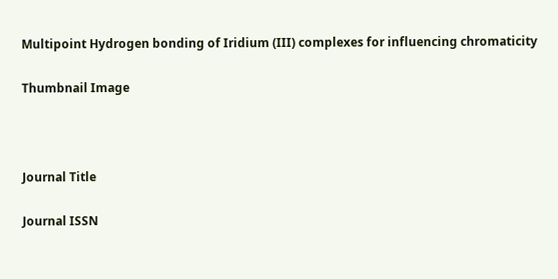Multipoint Hydrogen bonding of Iridium (III) complexes for influencing chromaticity

Thumbnail Image



Journal Title

Journal ISSN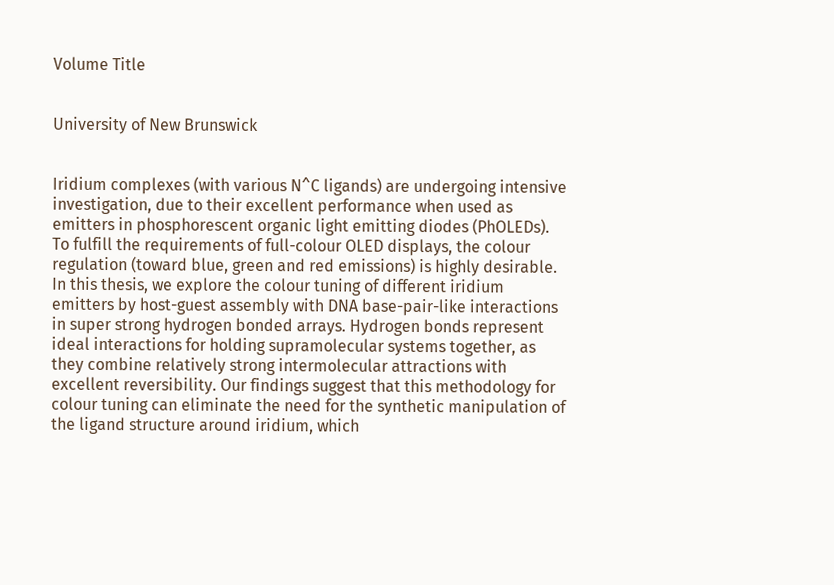Volume Title


University of New Brunswick


Iridium complexes (with various N^C ligands) are undergoing intensive investigation, due to their excellent performance when used as emitters in phosphorescent organic light emitting diodes (PhOLEDs). To fulfill the requirements of full-colour OLED displays, the colour regulation (toward blue, green and red emissions) is highly desirable. In this thesis, we explore the colour tuning of different iridium emitters by host-guest assembly with DNA base-pair-like interactions in super strong hydrogen bonded arrays. Hydrogen bonds represent ideal interactions for holding supramolecular systems together, as they combine relatively strong intermolecular attractions with excellent reversibility. Our findings suggest that this methodology for colour tuning can eliminate the need for the synthetic manipulation of the ligand structure around iridium, which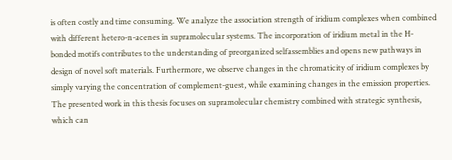is often costly and time consuming. We analyze the association strength of iridium complexes when combined with different hetero-n-acenes in supramolecular systems. The incorporation of iridium metal in the H-bonded motifs contributes to the understanding of preorganized selfassemblies and opens new pathways in design of novel soft materials. Furthermore, we observe changes in the chromaticity of iridium complexes by simply varying the concentration of complement-guest, while examining changes in the emission properties. The presented work in this thesis focuses on supramolecular chemistry combined with strategic synthesis, which can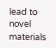lead to novel materials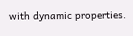with dynamic properties.